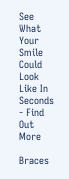See What Your Smile Could Look Like In Seconds - Find Out More

Braces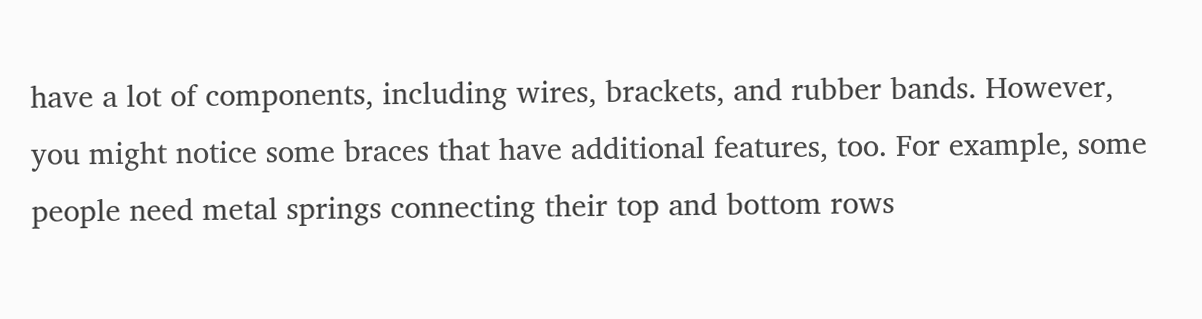have a lot of components, including wires, brackets, and rubber bands. However, you might notice some braces that have additional features, too. For example, some people need metal springs connecting their top and bottom rows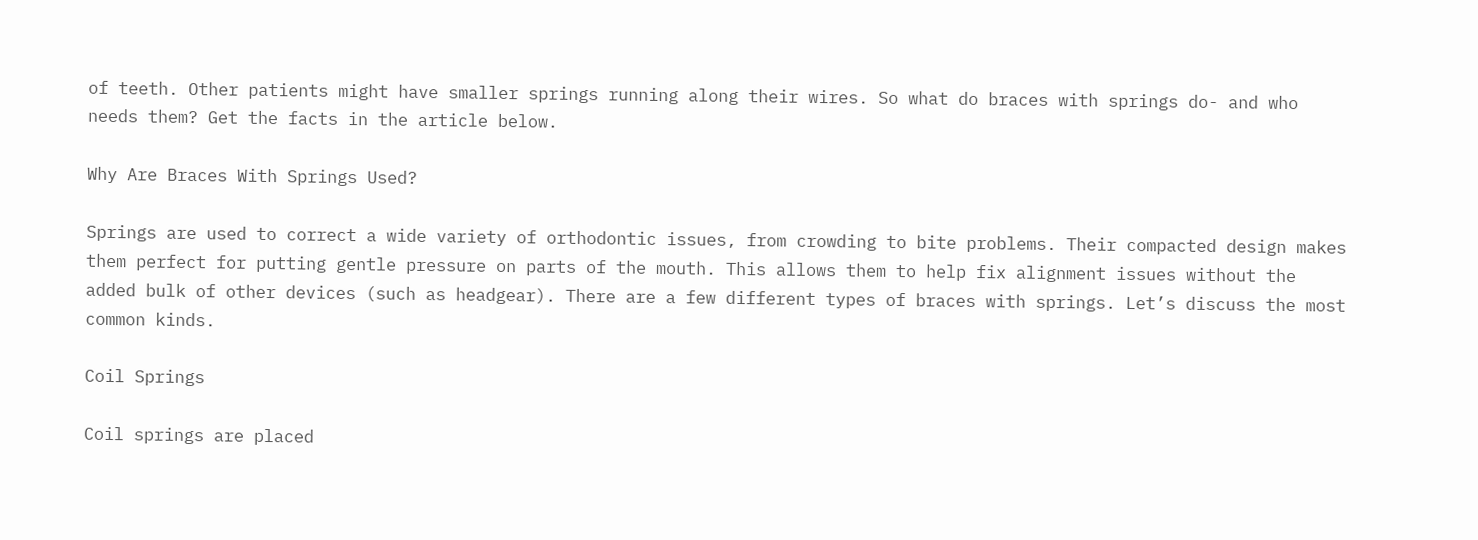of teeth. Other patients might have smaller springs running along their wires. So what do braces with springs do- and who needs them? Get the facts in the article below.

Why Are Braces With Springs Used?

Springs are used to correct a wide variety of orthodontic issues, from crowding to bite problems. Their compacted design makes them perfect for putting gentle pressure on parts of the mouth. This allows them to help fix alignment issues without the added bulk of other devices (such as headgear). There are a few different types of braces with springs. Let’s discuss the most common kinds.

Coil Springs

Coil springs are placed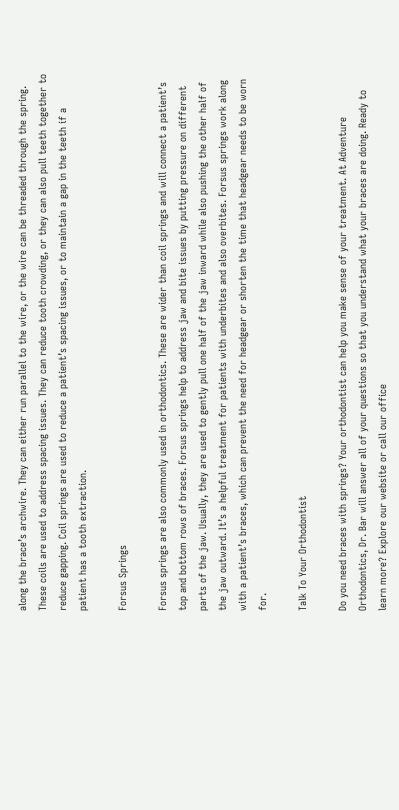along the brace’s archwire. They can either run parallel to the wire, or the wire can be threaded through the spring. These coils are used to address spacing issues. They can reduce tooth crowding, or they can also pull teeth together to reduce gapping. Coil springs are used to reduce a patient’s spacing issues, or to maintain a gap in the teeth if a patient has a tooth extraction.

Forsus Springs

Forsus springs are also commonly used in orthodontics. These are wider than coil springs and will connect a patient’s top and bottom rows of braces. Forsus springs help to address jaw and bite issues by putting pressure on different parts of the jaw. Usually, they are used to gently pull one half of the jaw inward while also pushing the other half of the jaw outward. It’s a helpful treatment for patients with underbites and also overbites. Forsus springs work along with a patient’s braces, which can prevent the need for headgear or shorten the time that headgear needs to be worn for.

Talk To Your Orthodontist

Do you need braces with springs? Your orthodontist can help you make sense of your treatment. At Adventure Orthodontics, Dr. Bar will answer all of your questions so that you understand what your braces are doing. Ready to learn more? Explore our website or call our office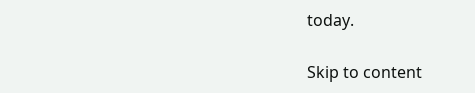today.

Skip to content